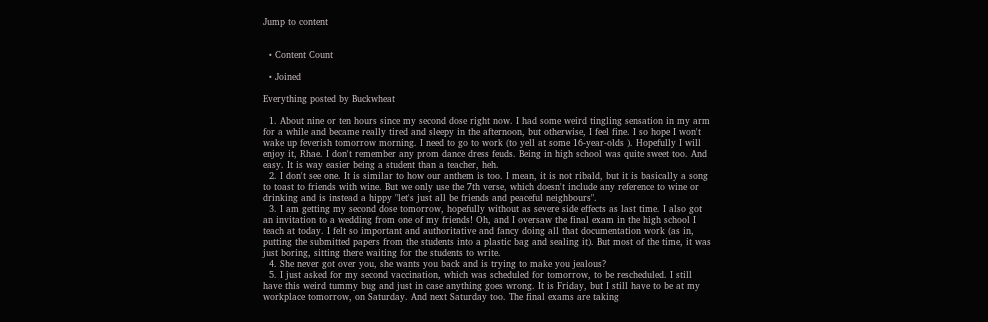Jump to content


  • Content Count

  • Joined

Everything posted by Buckwheat

  1. About nine or ten hours since my second dose right now. I had some weird tingling sensation in my arm for a while and became really tired and sleepy in the afternoon, but otherwise, I feel fine. I so hope I won't wake up feverish tomorrow morning. I need to go to work (to yell at some 16-year-olds ). Hopefully I will enjoy it, Rhae. I don't remember any prom dance dress feuds. Being in high school was quite sweet too. And easy. It is way easier being a student than a teacher, heh.
  2. I don't see one. It is similar to how our anthem is too. I mean, it is not ribald, but it is basically a song to toast to friends with wine. But we only use the 7th verse, which doesn't include any reference to wine or drinking and is instead a hippy "let's just all be friends and peaceful neighbours".
  3. I am getting my second dose tomorrow, hopefully without as severe side effects as last time. I also got an invitation to a wedding from one of my friends! Oh, and I oversaw the final exam in the high school I teach at today. I felt so important and authoritative and fancy doing all that documentation work (as in, putting the submitted papers from the students into a plastic bag and sealing it). But most of the time, it was just boring, sitting there waiting for the students to write.
  4. She never got over you, she wants you back and is trying to make you jealous?
  5. I just asked for my second vaccination, which was scheduled for tomorrow, to be rescheduled. I still have this weird tummy bug and just in case anything goes wrong. It is Friday, but I still have to be at my workplace tomorrow, on Saturday. And next Saturday too. The final exams are taking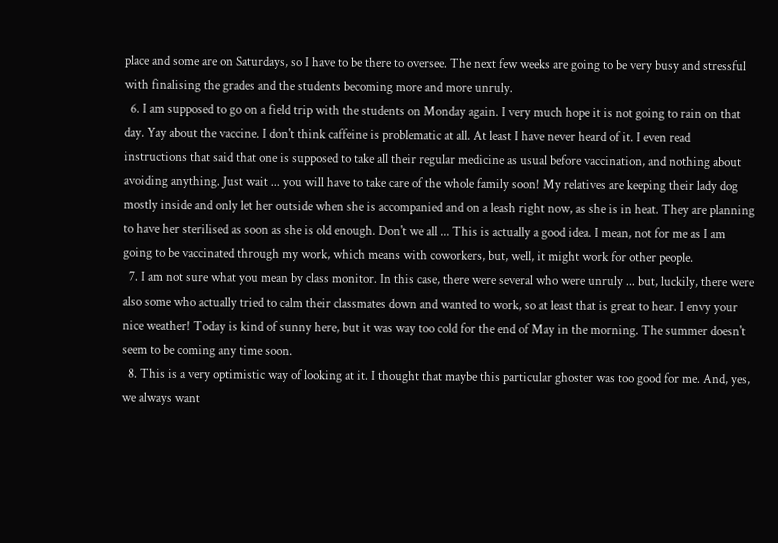place and some are on Saturdays, so I have to be there to oversee. The next few weeks are going to be very busy and stressful with finalising the grades and the students becoming more and more unruly.
  6. I am supposed to go on a field trip with the students on Monday again. I very much hope it is not going to rain on that day. Yay about the vaccine. I don't think caffeine is problematic at all. At least I have never heard of it. I even read instructions that said that one is supposed to take all their regular medicine as usual before vaccination, and nothing about avoiding anything. Just wait ... you will have to take care of the whole family soon! My relatives are keeping their lady dog mostly inside and only let her outside when she is accompanied and on a leash right now, as she is in heat. They are planning to have her sterilised as soon as she is old enough. Don't we all ... This is actually a good idea. I mean, not for me as I am going to be vaccinated through my work, which means with coworkers, but, well, it might work for other people.
  7. I am not sure what you mean by class monitor. In this case, there were several who were unruly ... but, luckily, there were also some who actually tried to calm their classmates down and wanted to work, so at least that is great to hear. I envy your nice weather! Today is kind of sunny here, but it was way too cold for the end of May in the morning. The summer doesn't seem to be coming any time soon.
  8. This is a very optimistic way of looking at it. I thought that maybe this particular ghoster was too good for me. And, yes, we always want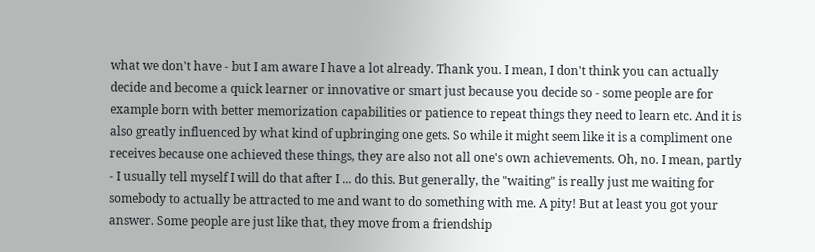what we don't have - but I am aware I have a lot already. Thank you. I mean, I don't think you can actually decide and become a quick learner or innovative or smart just because you decide so - some people are for example born with better memorization capabilities or patience to repeat things they need to learn etc. And it is also greatly influenced by what kind of upbringing one gets. So while it might seem like it is a compliment one receives because one achieved these things, they are also not all one's own achievements. Oh, no. I mean, partly - I usually tell myself I will do that after I ... do this. But generally, the "waiting" is really just me waiting for somebody to actually be attracted to me and want to do something with me. A pity! But at least you got your answer. Some people are just like that, they move from a friendship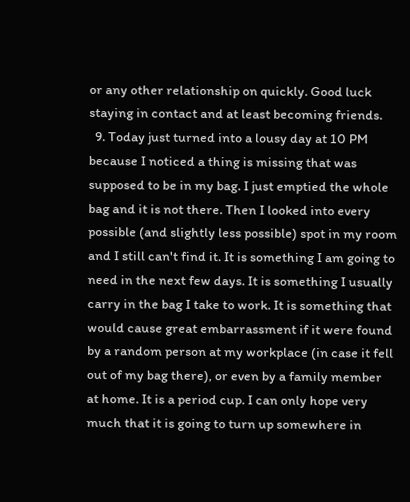or any other relationship on quickly. Good luck staying in contact and at least becoming friends.
  9. Today just turned into a lousy day at 10 PM because I noticed a thing is missing that was supposed to be in my bag. I just emptied the whole bag and it is not there. Then I looked into every possible (and slightly less possible) spot in my room and I still can't find it. It is something I am going to need in the next few days. It is something I usually carry in the bag I take to work. It is something that would cause great embarrassment if it were found by a random person at my workplace (in case it fell out of my bag there), or even by a family member at home. It is a period cup. I can only hope very much that it is going to turn up somewhere in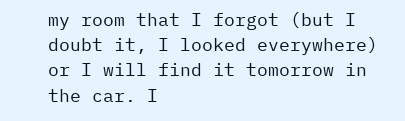my room that I forgot (but I doubt it, I looked everywhere) or I will find it tomorrow in the car. I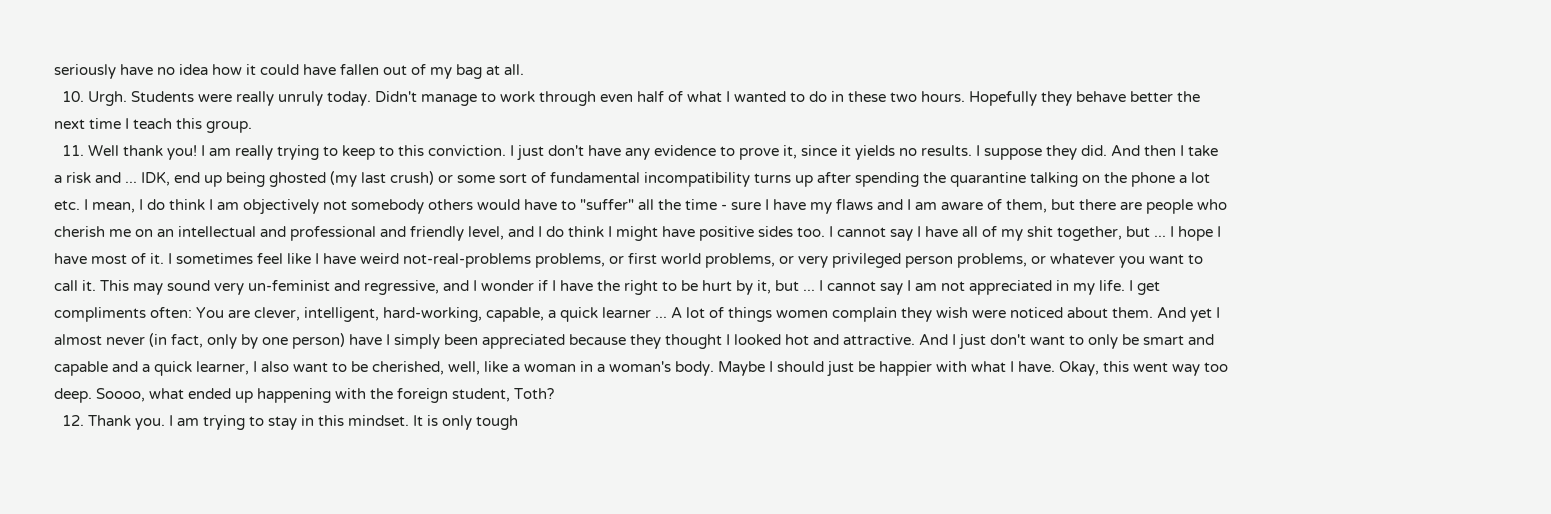seriously have no idea how it could have fallen out of my bag at all.
  10. Urgh. Students were really unruly today. Didn't manage to work through even half of what I wanted to do in these two hours. Hopefully they behave better the next time I teach this group.
  11. Well thank you! I am really trying to keep to this conviction. I just don't have any evidence to prove it, since it yields no results. I suppose they did. And then I take a risk and ... IDK, end up being ghosted (my last crush) or some sort of fundamental incompatibility turns up after spending the quarantine talking on the phone a lot etc. I mean, I do think I am objectively not somebody others would have to "suffer" all the time - sure I have my flaws and I am aware of them, but there are people who cherish me on an intellectual and professional and friendly level, and I do think I might have positive sides too. I cannot say I have all of my shit together, but ... I hope I have most of it. I sometimes feel like I have weird not-real-problems problems, or first world problems, or very privileged person problems, or whatever you want to call it. This may sound very un-feminist and regressive, and I wonder if I have the right to be hurt by it, but ... I cannot say I am not appreciated in my life. I get compliments often: You are clever, intelligent, hard-working, capable, a quick learner ... A lot of things women complain they wish were noticed about them. And yet I almost never (in fact, only by one person) have I simply been appreciated because they thought I looked hot and attractive. And I just don't want to only be smart and capable and a quick learner, I also want to be cherished, well, like a woman in a woman's body. Maybe I should just be happier with what I have. Okay, this went way too deep. Soooo, what ended up happening with the foreign student, Toth?
  12. Thank you. I am trying to stay in this mindset. It is only tough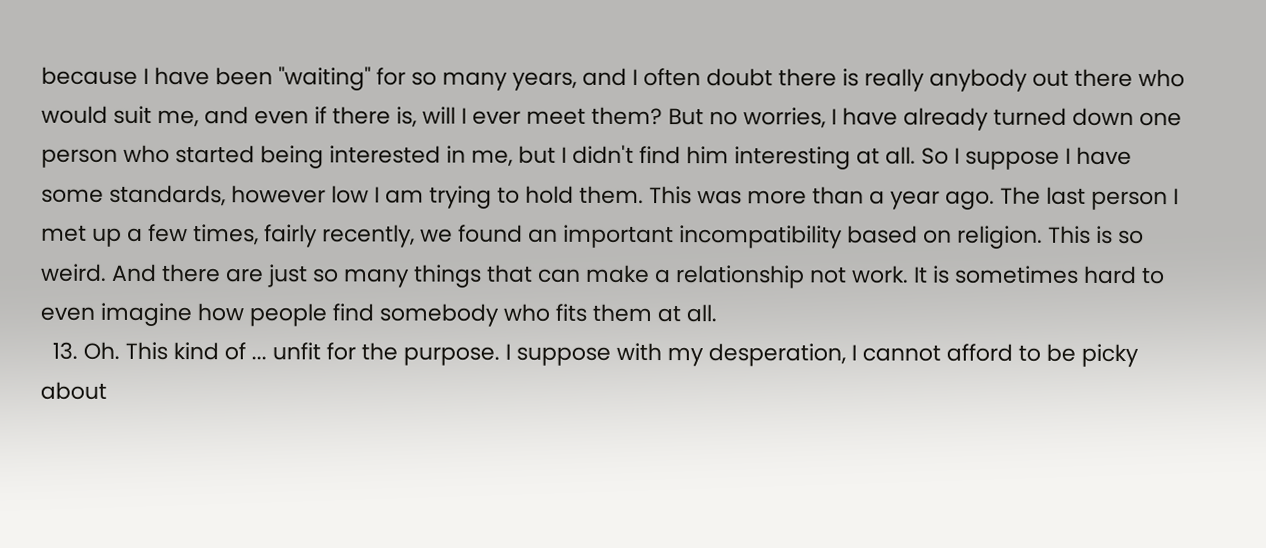because I have been "waiting" for so many years, and I often doubt there is really anybody out there who would suit me, and even if there is, will I ever meet them? But no worries, I have already turned down one person who started being interested in me, but I didn't find him interesting at all. So I suppose I have some standards, however low I am trying to hold them. This was more than a year ago. The last person I met up a few times, fairly recently, we found an important incompatibility based on religion. This is so weird. And there are just so many things that can make a relationship not work. It is sometimes hard to even imagine how people find somebody who fits them at all.
  13. Oh. This kind of ... unfit for the purpose. I suppose with my desperation, I cannot afford to be picky about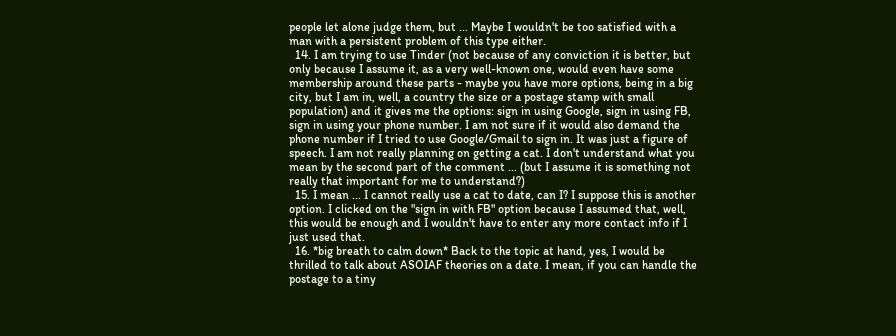people let alone judge them, but ... Maybe I wouldn't be too satisfied with a man with a persistent problem of this type either.
  14. I am trying to use Tinder (not because of any conviction it is better, but only because I assume it, as a very well-known one, would even have some membership around these parts - maybe you have more options, being in a big city, but I am in, well, a country the size or a postage stamp with small population) and it gives me the options: sign in using Google, sign in using FB, sign in using your phone number. I am not sure if it would also demand the phone number if I tried to use Google/Gmail to sign in. It was just a figure of speech. I am not really planning on getting a cat. I don't understand what you mean by the second part of the comment ... (but I assume it is something not really that important for me to understand?)
  15. I mean ... I cannot really use a cat to date, can I? I suppose this is another option. I clicked on the "sign in with FB" option because I assumed that, well, this would be enough and I wouldn't have to enter any more contact info if I just used that.
  16. *big breath to calm down* Back to the topic at hand, yes, I would be thrilled to talk about ASOIAF theories on a date. I mean, if you can handle the postage to a tiny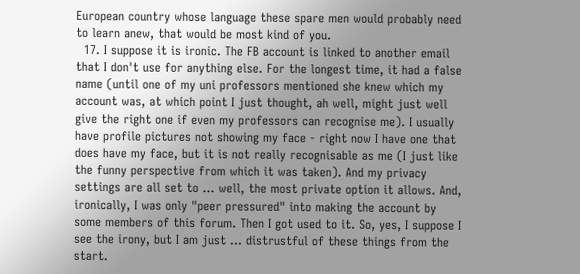European country whose language these spare men would probably need to learn anew, that would be most kind of you.
  17. I suppose it is ironic. The FB account is linked to another email that I don't use for anything else. For the longest time, it had a false name (until one of my uni professors mentioned she knew which my account was, at which point I just thought, ah well, might just well give the right one if even my professors can recognise me). I usually have profile pictures not showing my face - right now I have one that does have my face, but it is not really recognisable as me (I just like the funny perspective from which it was taken). And my privacy settings are all set to ... well, the most private option it allows. And, ironically, I was only "peer pressured" into making the account by some members of this forum. Then I got used to it. So, yes, I suppose I see the irony, but I am just ... distrustful of these things from the start.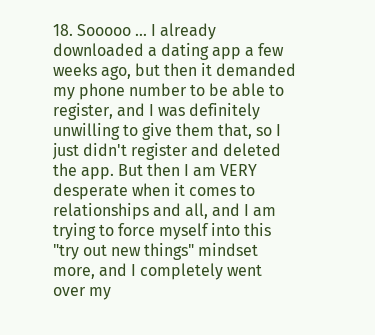18. Sooooo ... I already downloaded a dating app a few weeks ago, but then it demanded my phone number to be able to register, and I was definitely unwilling to give them that, so I just didn't register and deleted the app. But then I am VERY desperate when it comes to relationships and all, and I am trying to force myself into this "try out new things" mindset more, and I completely went over my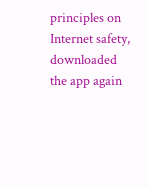principles on Internet safety, downloaded the app again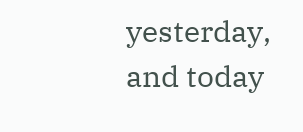yesterday, and today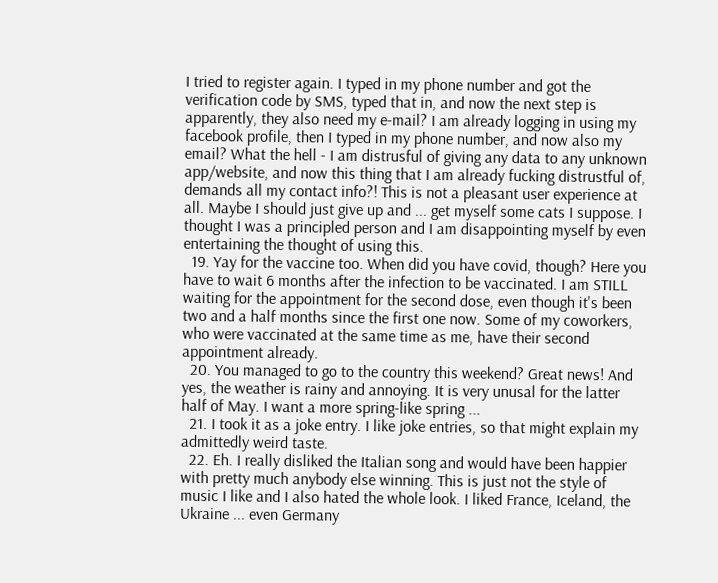I tried to register again. I typed in my phone number and got the verification code by SMS, typed that in, and now the next step is apparently, they also need my e-mail? I am already logging in using my facebook profile, then I typed in my phone number, and now also my email? What the hell - I am distrusful of giving any data to any unknown app/website, and now this thing that I am already fucking distrustful of, demands all my contact info?! This is not a pleasant user experience at all. Maybe I should just give up and ... get myself some cats I suppose. I thought I was a principled person and I am disappointing myself by even entertaining the thought of using this.
  19. Yay for the vaccine too. When did you have covid, though? Here you have to wait 6 months after the infection to be vaccinated. I am STILL waiting for the appointment for the second dose, even though it's been two and a half months since the first one now. Some of my coworkers, who were vaccinated at the same time as me, have their second appointment already.
  20. You managed to go to the country this weekend? Great news! And yes, the weather is rainy and annoying. It is very unusal for the latter half of May. I want a more spring-like spring ...
  21. I took it as a joke entry. I like joke entries, so that might explain my admittedly weird taste.
  22. Eh. I really disliked the Italian song and would have been happier with pretty much anybody else winning. This is just not the style of music I like and I also hated the whole look. I liked France, Iceland, the Ukraine ... even Germany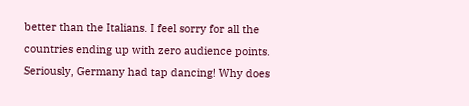better than the Italians. I feel sorry for all the countries ending up with zero audience points. Seriously, Germany had tap dancing! Why does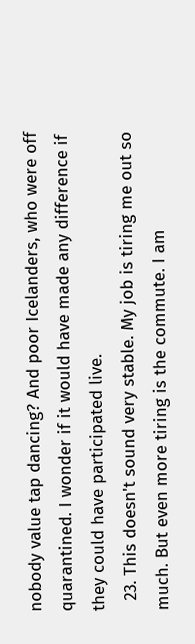nobody value tap dancing? And poor Icelanders, who were off quarantined. I wonder if it would have made any difference if they could have participated live.
  23. This doesn't sound very stable. My job is tiring me out so much. But even more tiring is the commute. I am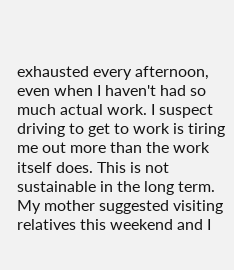exhausted every afternoon, even when I haven't had so much actual work. I suspect driving to get to work is tiring me out more than the work itself does. This is not sustainable in the long term. My mother suggested visiting relatives this weekend and I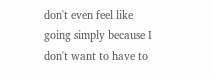don't even feel like going simply because I don't want to have to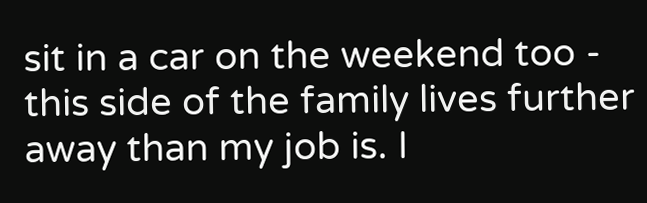sit in a car on the weekend too - this side of the family lives further away than my job is. I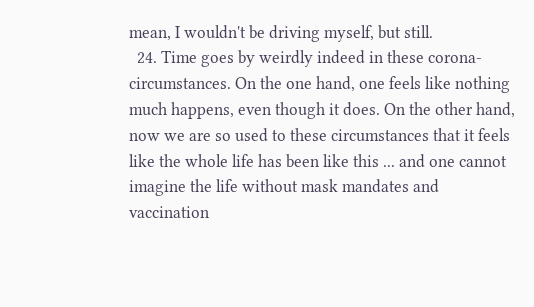mean, I wouldn't be driving myself, but still.
  24. Time goes by weirdly indeed in these corona-circumstances. On the one hand, one feels like nothing much happens, even though it does. On the other hand, now we are so used to these circumstances that it feels like the whole life has been like this ... and one cannot imagine the life without mask mandates and vaccination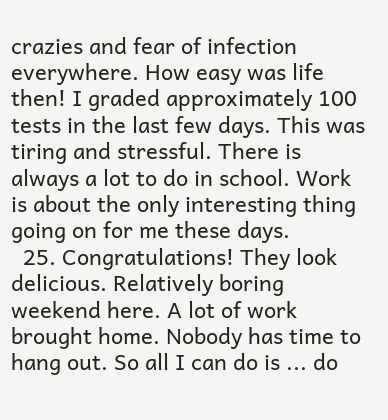crazies and fear of infection everywhere. How easy was life then! I graded approximately 100 tests in the last few days. This was tiring and stressful. There is always a lot to do in school. Work is about the only interesting thing going on for me these days.
  25. Congratulations! They look delicious. Relatively boring weekend here. A lot of work brought home. Nobody has time to hang out. So all I can do is ... do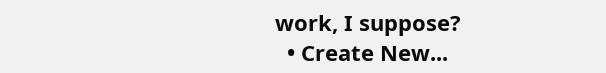work, I suppose?
  • Create New...